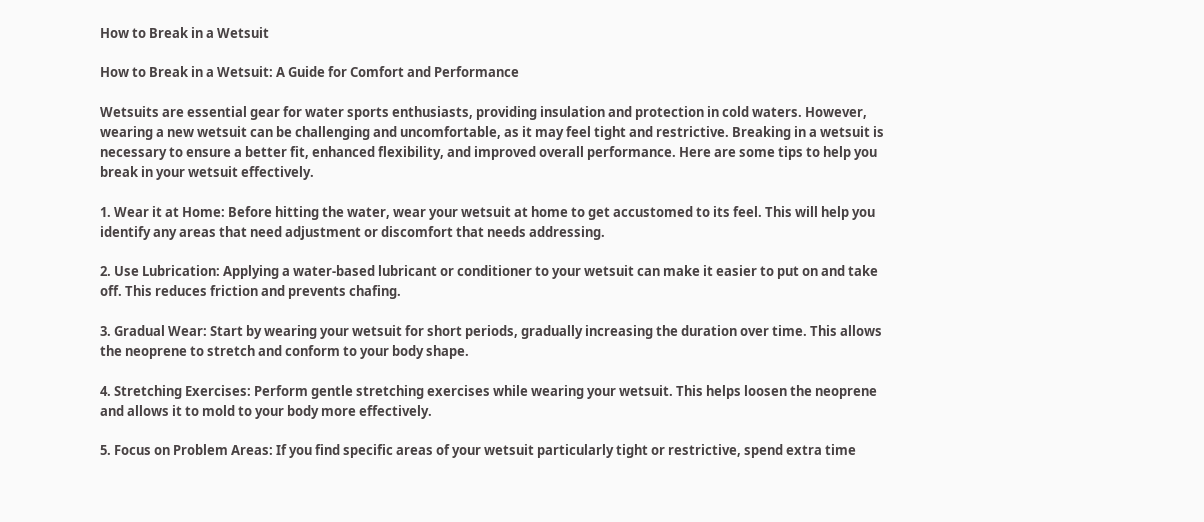How to Break in a Wetsuit

How to Break in a Wetsuit: A Guide for Comfort and Performance

Wetsuits are essential gear for water sports enthusiasts, providing insulation and protection in cold waters. However, wearing a new wetsuit can be challenging and uncomfortable, as it may feel tight and restrictive. Breaking in a wetsuit is necessary to ensure a better fit, enhanced flexibility, and improved overall performance. Here are some tips to help you break in your wetsuit effectively.

1. Wear it at Home: Before hitting the water, wear your wetsuit at home to get accustomed to its feel. This will help you identify any areas that need adjustment or discomfort that needs addressing.

2. Use Lubrication: Applying a water-based lubricant or conditioner to your wetsuit can make it easier to put on and take off. This reduces friction and prevents chafing.

3. Gradual Wear: Start by wearing your wetsuit for short periods, gradually increasing the duration over time. This allows the neoprene to stretch and conform to your body shape.

4. Stretching Exercises: Perform gentle stretching exercises while wearing your wetsuit. This helps loosen the neoprene and allows it to mold to your body more effectively.

5. Focus on Problem Areas: If you find specific areas of your wetsuit particularly tight or restrictive, spend extra time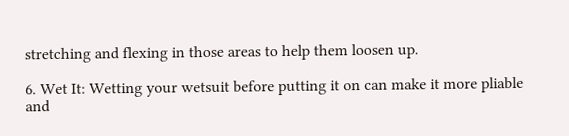stretching and flexing in those areas to help them loosen up.

6. Wet It: Wetting your wetsuit before putting it on can make it more pliable and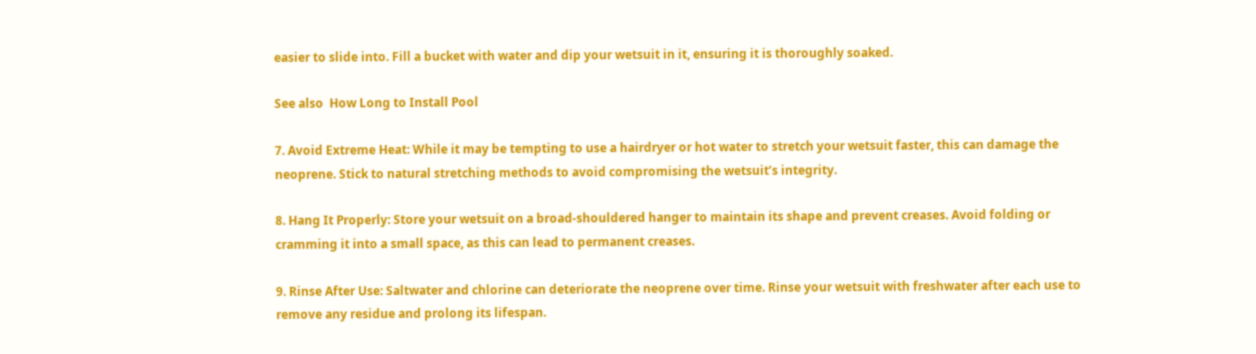easier to slide into. Fill a bucket with water and dip your wetsuit in it, ensuring it is thoroughly soaked.

See also  How Long to Install Pool

7. Avoid Extreme Heat: While it may be tempting to use a hairdryer or hot water to stretch your wetsuit faster, this can damage the neoprene. Stick to natural stretching methods to avoid compromising the wetsuit’s integrity.

8. Hang It Properly: Store your wetsuit on a broad-shouldered hanger to maintain its shape and prevent creases. Avoid folding or cramming it into a small space, as this can lead to permanent creases.

9. Rinse After Use: Saltwater and chlorine can deteriorate the neoprene over time. Rinse your wetsuit with freshwater after each use to remove any residue and prolong its lifespan.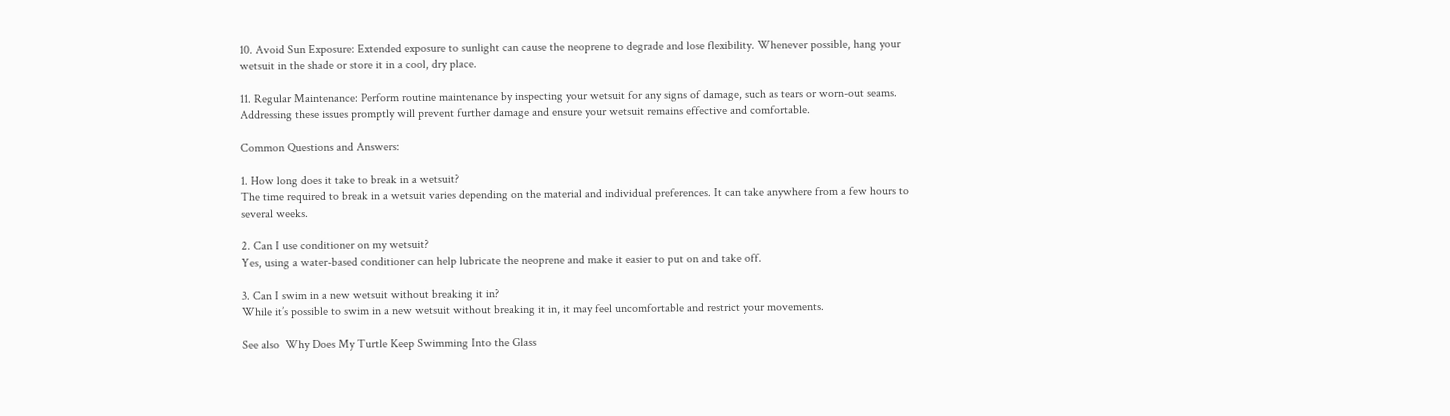10. Avoid Sun Exposure: Extended exposure to sunlight can cause the neoprene to degrade and lose flexibility. Whenever possible, hang your wetsuit in the shade or store it in a cool, dry place.

11. Regular Maintenance: Perform routine maintenance by inspecting your wetsuit for any signs of damage, such as tears or worn-out seams. Addressing these issues promptly will prevent further damage and ensure your wetsuit remains effective and comfortable.

Common Questions and Answers:

1. How long does it take to break in a wetsuit?
The time required to break in a wetsuit varies depending on the material and individual preferences. It can take anywhere from a few hours to several weeks.

2. Can I use conditioner on my wetsuit?
Yes, using a water-based conditioner can help lubricate the neoprene and make it easier to put on and take off.

3. Can I swim in a new wetsuit without breaking it in?
While it’s possible to swim in a new wetsuit without breaking it in, it may feel uncomfortable and restrict your movements.

See also  Why Does My Turtle Keep Swimming Into the Glass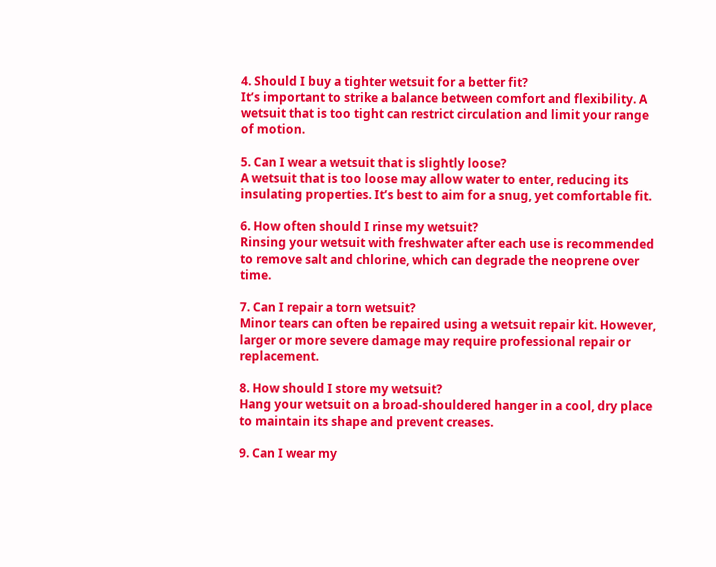4. Should I buy a tighter wetsuit for a better fit?
It’s important to strike a balance between comfort and flexibility. A wetsuit that is too tight can restrict circulation and limit your range of motion.

5. Can I wear a wetsuit that is slightly loose?
A wetsuit that is too loose may allow water to enter, reducing its insulating properties. It’s best to aim for a snug, yet comfortable fit.

6. How often should I rinse my wetsuit?
Rinsing your wetsuit with freshwater after each use is recommended to remove salt and chlorine, which can degrade the neoprene over time.

7. Can I repair a torn wetsuit?
Minor tears can often be repaired using a wetsuit repair kit. However, larger or more severe damage may require professional repair or replacement.

8. How should I store my wetsuit?
Hang your wetsuit on a broad-shouldered hanger in a cool, dry place to maintain its shape and prevent creases.

9. Can I wear my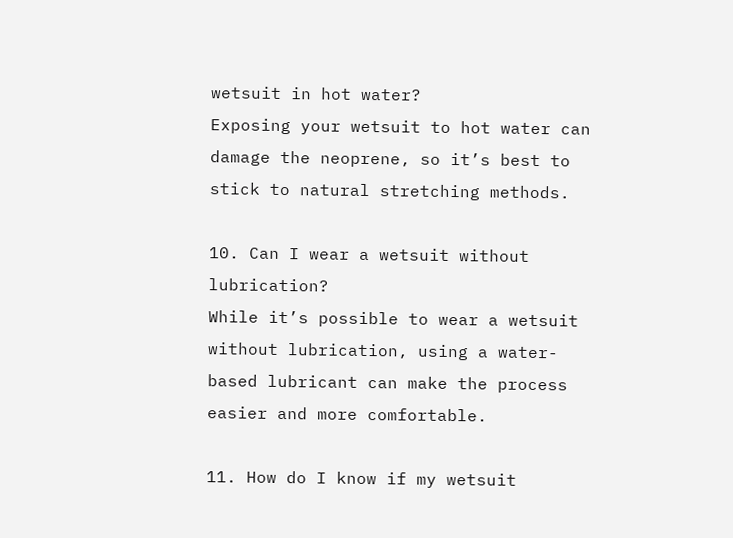wetsuit in hot water?
Exposing your wetsuit to hot water can damage the neoprene, so it’s best to stick to natural stretching methods.

10. Can I wear a wetsuit without lubrication?
While it’s possible to wear a wetsuit without lubrication, using a water-based lubricant can make the process easier and more comfortable.

11. How do I know if my wetsuit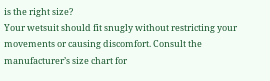is the right size?
Your wetsuit should fit snugly without restricting your movements or causing discomfort. Consult the manufacturer’s size chart for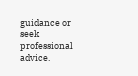guidance or seek professional advice.